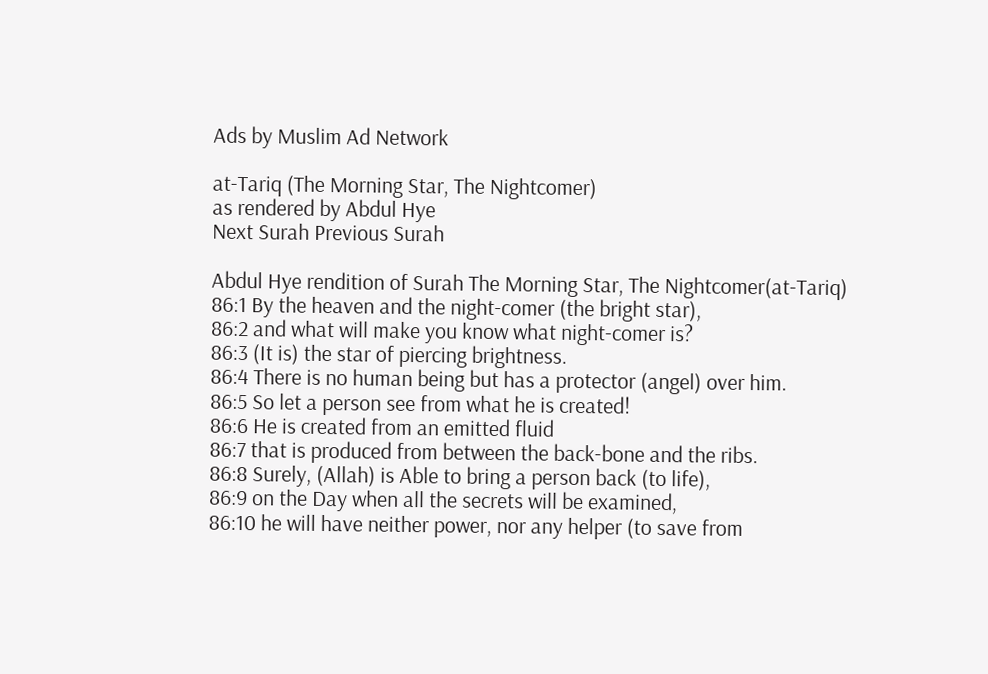Ads by Muslim Ad Network

at-Tariq (The Morning Star, The Nightcomer)
as rendered by Abdul Hye
Next Surah Previous Surah

Abdul Hye rendition of Surah The Morning Star, The Nightcomer(at-Tariq)
86:1 By the heaven and the night-comer (the bright star),
86:2 and what will make you know what night-comer is?
86:3 (It is) the star of piercing brightness.
86:4 There is no human being but has a protector (angel) over him.
86:5 So let a person see from what he is created!
86:6 He is created from an emitted fluid
86:7 that is produced from between the back-bone and the ribs.
86:8 Surely, (Allah) is Able to bring a person back (to life),
86:9 on the Day when all the secrets will be examined,
86:10 he will have neither power, nor any helper (to save from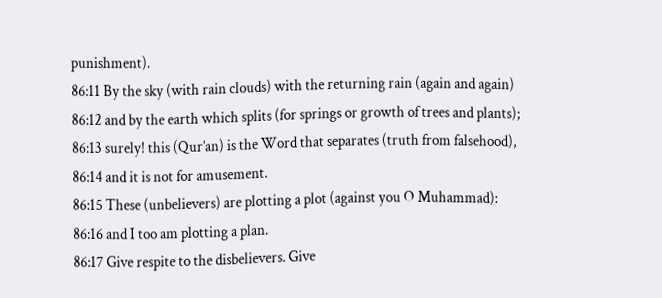punishment).
86:11 By the sky (with rain clouds) with the returning rain (again and again)
86:12 and by the earth which splits (for springs or growth of trees and plants);
86:13 surely! this (Qur’an) is the Word that separates (truth from falsehood),
86:14 and it is not for amusement.
86:15 These (unbelievers) are plotting a plot (against you O Muhammad):
86:16 and I too am plotting a plan.
86:17 Give respite to the disbelievers. Give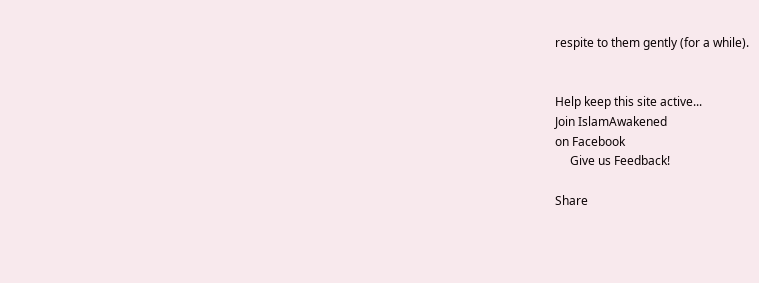respite to them gently (for a while).


Help keep this site active...
Join IslamAwakened
on Facebook
     Give us Feedback!

Share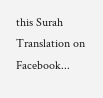this Surah Translation on Facebook...